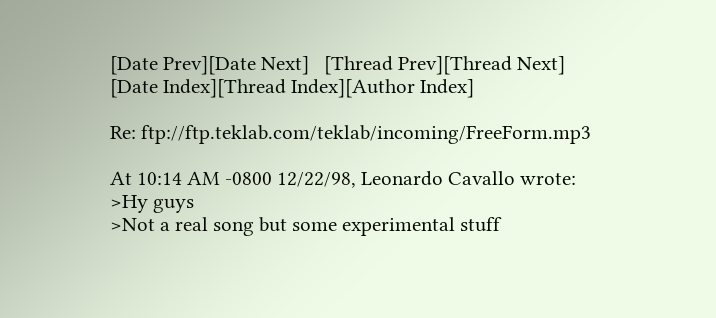[Date Prev][Date Next]   [Thread Prev][Thread Next]   [Date Index][Thread Index][Author Index]

Re: ftp://ftp.teklab.com/teklab/incoming/FreeForm.mp3

At 10:14 AM -0800 12/22/98, Leonardo Cavallo wrote:
>Hy guys
>Not a real song but some experimental stuff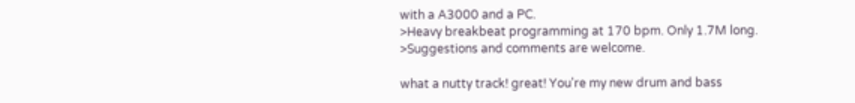with a A3000 and a PC.
>Heavy breakbeat programming at 170 bpm. Only 1.7M long.
>Suggestions and comments are welcome.

what a nutty track! great! You're my new drum and bass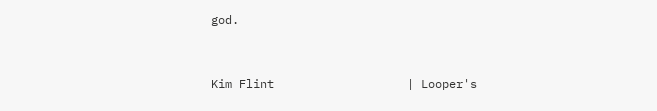god.


Kim Flint                   | Looper's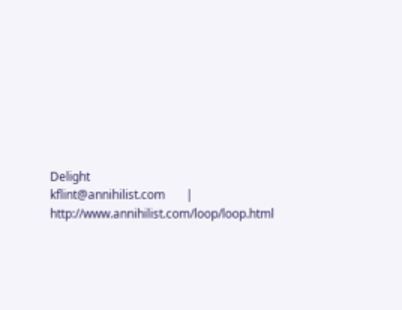Delight
kflint@annihilist.com       | http://www.annihilist.com/loop/loop.html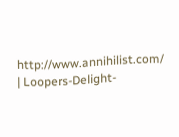http://www.annihilist.com/  | Loopers-Delight-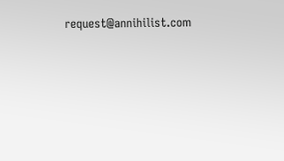request@annihilist.com